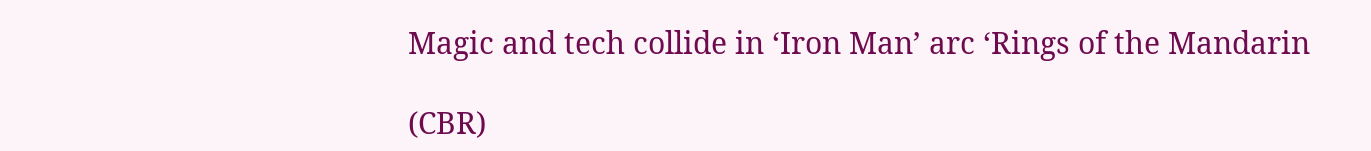Magic and tech collide in ‘Iron Man’ arc ‘Rings of the Mandarin

(CBR)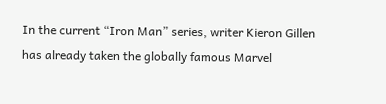In the current “Iron Man” series, writer Kieron Gillen has already taken the globally famous Marvel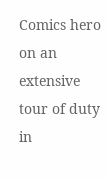Comics hero on an extensive tour of duty in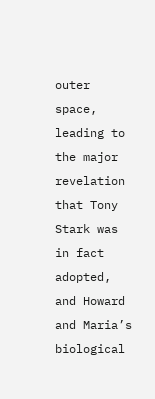outer space, leading to the major revelation that Tony Stark was in fact adopted, and Howard and Maria’s biological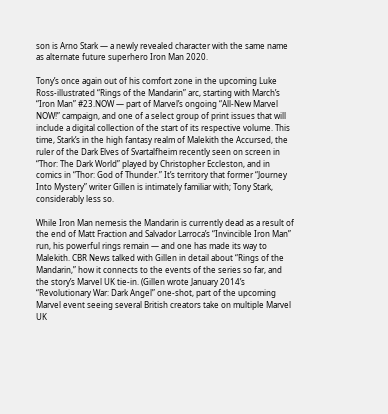son is Arno Stark — a newly revealed character with the same name as alternate future superhero Iron Man 2020.

Tony’s once again out of his comfort zone in the upcoming Luke Ross-illustrated “Rings of the Mandarin” arc, starting with March’s “Iron Man” #23.NOW — part of Marvel’s ongoing “All-New Marvel NOW!” campaign, and one of a select group of print issues that will include a digital collection of the start of its respective volume. This time, Stark’s in the high fantasy realm of Malekith the Accursed, the ruler of the Dark Elves of Svartalfheim recently seen on screen in “Thor: The Dark World” played by Christopher Eccleston, and in comics in “Thor: God of Thunder.” It’s territory that former “Journey Into Mystery” writer Gillen is intimately familiar with; Tony Stark, considerably less so.

While Iron Man nemesis the Mandarin is currently dead as a result of the end of Matt Fraction and Salvador Larroca’s “Invincible Iron Man” run, his powerful rings remain — and one has made its way to Malekith. CBR News talked with Gillen in detail about “Rings of the Mandarin,” how it connects to the events of the series so far, and the story’s Marvel UK tie-in. (Gillen wrote January 2014’s “Revolutionary War: Dark Angel” one-shot, part of the upcoming Marvel event seeing several British creators take on multiple Marvel UK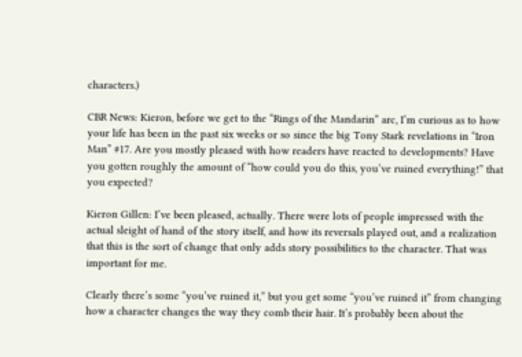characters.)

CBR News: Kieron, before we get to the “Rings of the Mandarin” arc, I’m curious as to how your life has been in the past six weeks or so since the big Tony Stark revelations in “Iron Man” #17. Are you mostly pleased with how readers have reacted to developments? Have you gotten roughly the amount of “how could you do this, you’ve ruined everything!” that you expected?

Kieron Gillen: I’ve been pleased, actually. There were lots of people impressed with the actual sleight of hand of the story itself, and how its reversals played out, and a realization that this is the sort of change that only adds story possibilities to the character. That was important for me.

Clearly there’s some “you’ve ruined it,” but you get some “you’ve ruined it” from changing how a character changes the way they comb their hair. It’s probably been about the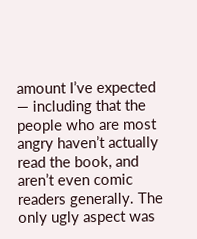amount I’ve expected — including that the people who are most angry haven’t actually read the book, and aren’t even comic readers generally. The only ugly aspect was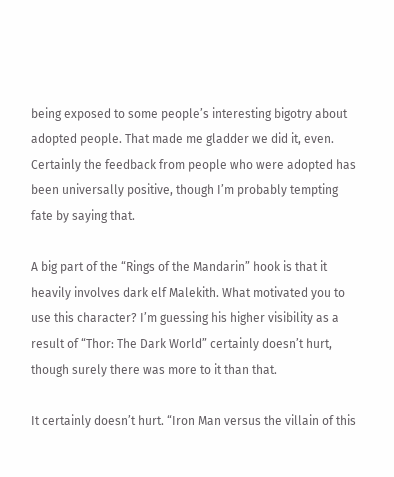being exposed to some people’s interesting bigotry about adopted people. That made me gladder we did it, even. Certainly the feedback from people who were adopted has been universally positive, though I’m probably tempting fate by saying that.

A big part of the “Rings of the Mandarin” hook is that it heavily involves dark elf Malekith. What motivated you to use this character? I’m guessing his higher visibility as a result of “Thor: The Dark World” certainly doesn’t hurt, though surely there was more to it than that.

It certainly doesn’t hurt. “Iron Man versus the villain of this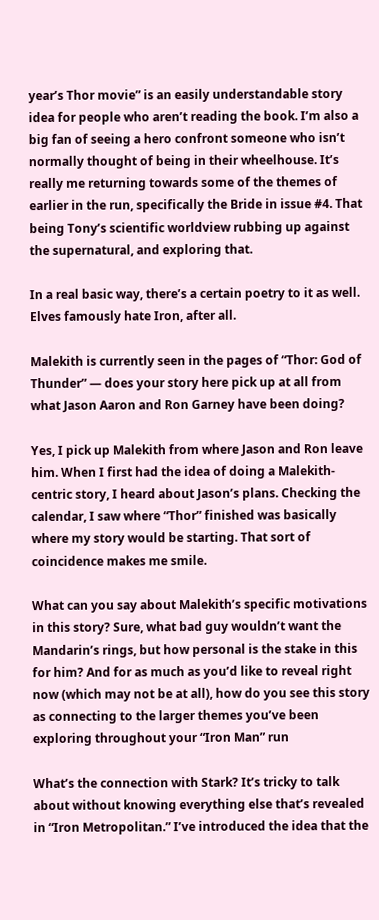year’s Thor movie” is an easily understandable story idea for people who aren’t reading the book. I’m also a big fan of seeing a hero confront someone who isn’t normally thought of being in their wheelhouse. It’s really me returning towards some of the themes of earlier in the run, specifically the Bride in issue #4. That being Tony’s scientific worldview rubbing up against the supernatural, and exploring that.

In a real basic way, there’s a certain poetry to it as well. Elves famously hate Iron, after all.

Malekith is currently seen in the pages of “Thor: God of Thunder” — does your story here pick up at all from what Jason Aaron and Ron Garney have been doing?

Yes, I pick up Malekith from where Jason and Ron leave him. When I first had the idea of doing a Malekith-centric story, I heard about Jason’s plans. Checking the calendar, I saw where “Thor” finished was basically where my story would be starting. That sort of coincidence makes me smile.

What can you say about Malekith’s specific motivations in this story? Sure, what bad guy wouldn’t want the Mandarin’s rings, but how personal is the stake in this for him? And for as much as you’d like to reveal right now (which may not be at all), how do you see this story as connecting to the larger themes you’ve been exploring throughout your “Iron Man” run

What’s the connection with Stark? It’s tricky to talk about without knowing everything else that’s revealed in “Iron Metropolitan.” I’ve introduced the idea that the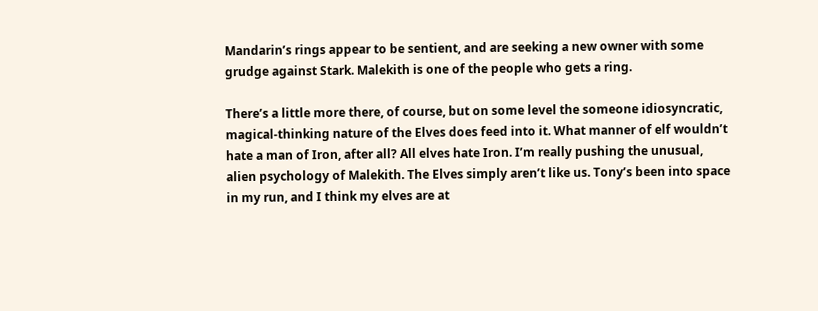Mandarin’s rings appear to be sentient, and are seeking a new owner with some grudge against Stark. Malekith is one of the people who gets a ring.

There’s a little more there, of course, but on some level the someone idiosyncratic, magical-thinking nature of the Elves does feed into it. What manner of elf wouldn’t hate a man of Iron, after all? All elves hate Iron. I’m really pushing the unusual, alien psychology of Malekith. The Elves simply aren’t like us. Tony’s been into space in my run, and I think my elves are at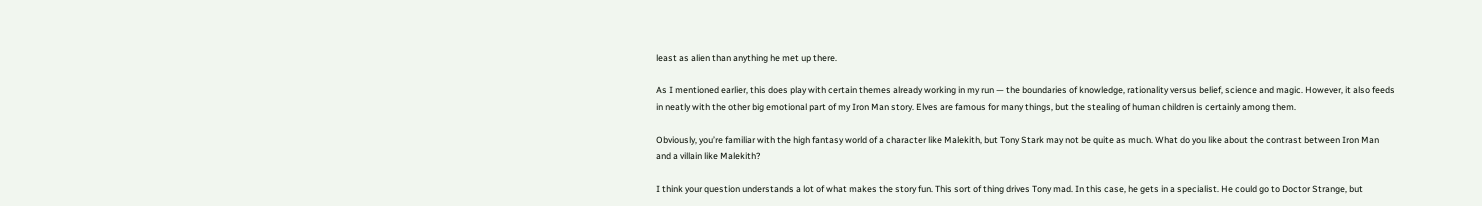least as alien than anything he met up there.

As I mentioned earlier, this does play with certain themes already working in my run — the boundaries of knowledge, rationality versus belief, science and magic. However, it also feeds in neatly with the other big emotional part of my Iron Man story. Elves are famous for many things, but the stealing of human children is certainly among them.

Obviously, you’re familiar with the high fantasy world of a character like Malekith, but Tony Stark may not be quite as much. What do you like about the contrast between Iron Man and a villain like Malekith?

I think your question understands a lot of what makes the story fun. This sort of thing drives Tony mad. In this case, he gets in a specialist. He could go to Doctor Strange, but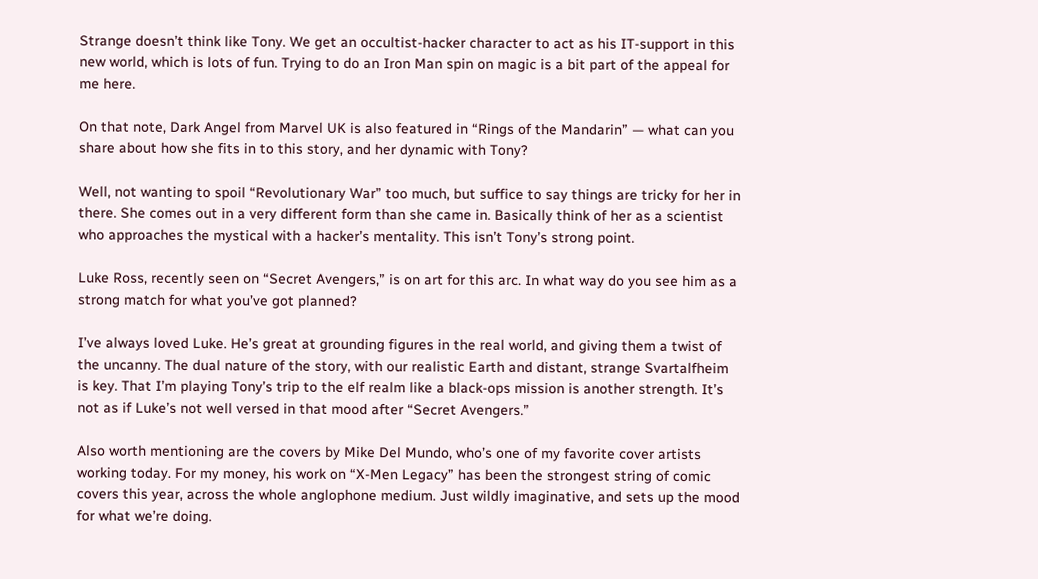Strange doesn’t think like Tony. We get an occultist-hacker character to act as his IT-support in this new world, which is lots of fun. Trying to do an Iron Man spin on magic is a bit part of the appeal for me here.

On that note, Dark Angel from Marvel UK is also featured in “Rings of the Mandarin” — what can you share about how she fits in to this story, and her dynamic with Tony?

Well, not wanting to spoil “Revolutionary War” too much, but suffice to say things are tricky for her in there. She comes out in a very different form than she came in. Basically think of her as a scientist who approaches the mystical with a hacker’s mentality. This isn’t Tony’s strong point.

Luke Ross, recently seen on “Secret Avengers,” is on art for this arc. In what way do you see him as a strong match for what you’ve got planned?

I’ve always loved Luke. He’s great at grounding figures in the real world, and giving them a twist of the uncanny. The dual nature of the story, with our realistic Earth and distant, strange Svartalfheim is key. That I’m playing Tony’s trip to the elf realm like a black-ops mission is another strength. It’s not as if Luke’s not well versed in that mood after “Secret Avengers.”

Also worth mentioning are the covers by Mike Del Mundo, who’s one of my favorite cover artists working today. For my money, his work on “X-Men Legacy” has been the strongest string of comic covers this year, across the whole anglophone medium. Just wildly imaginative, and sets up the mood for what we’re doing.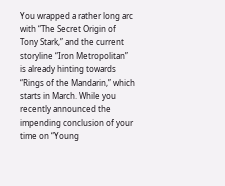You wrapped a rather long arc with “The Secret Origin of Tony Stark,” and the current storyline “Iron Metropolitan” is already hinting towards “Rings of the Mandarin,” which starts in March. While you recently announced the impending conclusion of your time on “Young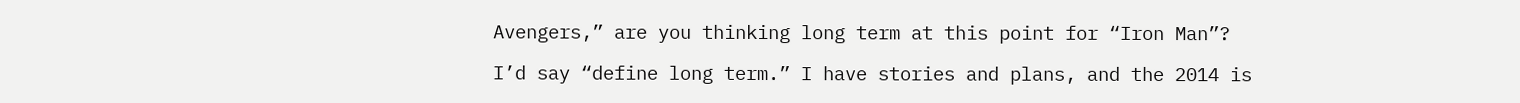Avengers,” are you thinking long term at this point for “Iron Man”?

I’d say “define long term.” I have stories and plans, and the 2014 is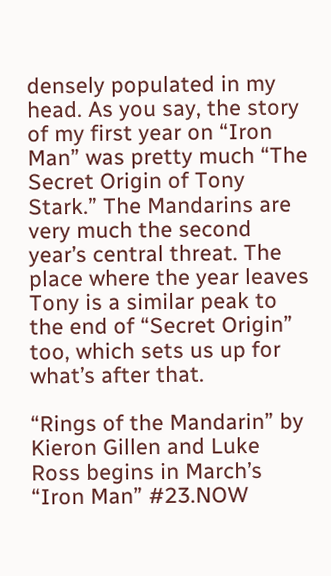densely populated in my head. As you say, the story of my first year on “Iron Man” was pretty much “The Secret Origin of Tony Stark.” The Mandarins are very much the second year’s central threat. The place where the year leaves Tony is a similar peak to the end of “Secret Origin” too, which sets us up for what’s after that.

“Rings of the Mandarin” by Kieron Gillen and Luke Ross begins in March’s “Iron Man” #23.NOW